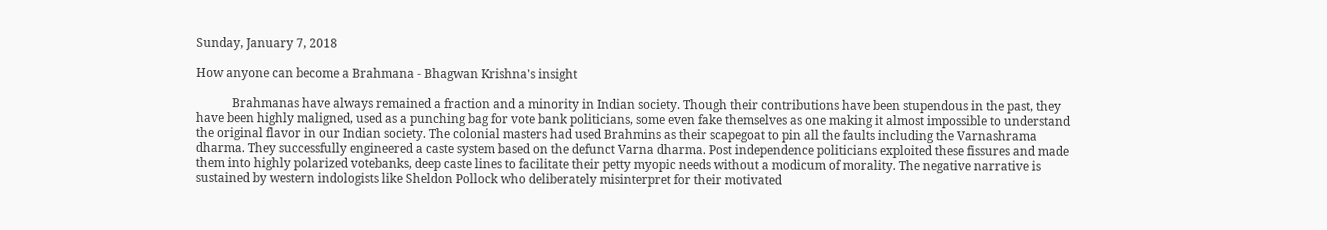Sunday, January 7, 2018

How anyone can become a Brahmana - Bhagwan Krishna's insight

            Brahmanas have always remained a fraction and a minority in Indian society. Though their contributions have been stupendous in the past, they have been highly maligned, used as a punching bag for vote bank politicians, some even fake themselves as one making it almost impossible to understand the original flavor in our Indian society. The colonial masters had used Brahmins as their scapegoat to pin all the faults including the Varnashrama dharma. They successfully engineered a caste system based on the defunct Varna dharma. Post independence politicians exploited these fissures and made them into highly polarized votebanks, deep caste lines to facilitate their petty myopic needs without a modicum of morality. The negative narrative is sustained by western indologists like Sheldon Pollock who deliberately misinterpret for their motivated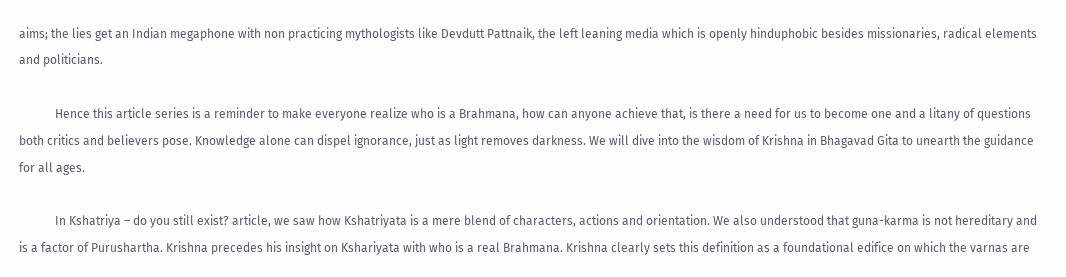aims; the lies get an Indian megaphone with non practicing mythologists like Devdutt Pattnaik, the left leaning media which is openly hinduphobic besides missionaries, radical elements and politicians.

            Hence this article series is a reminder to make everyone realize who is a Brahmana, how can anyone achieve that, is there a need for us to become one and a litany of questions both critics and believers pose. Knowledge alone can dispel ignorance, just as light removes darkness. We will dive into the wisdom of Krishna in Bhagavad Gita to unearth the guidance for all ages.

            In Kshatriya – do you still exist? article, we saw how Kshatriyata is a mere blend of characters, actions and orientation. We also understood that guna-karma is not hereditary and is a factor of Purushartha. Krishna precedes his insight on Kshariyata with who is a real Brahmana. Krishna clearly sets this definition as a foundational edifice on which the varnas are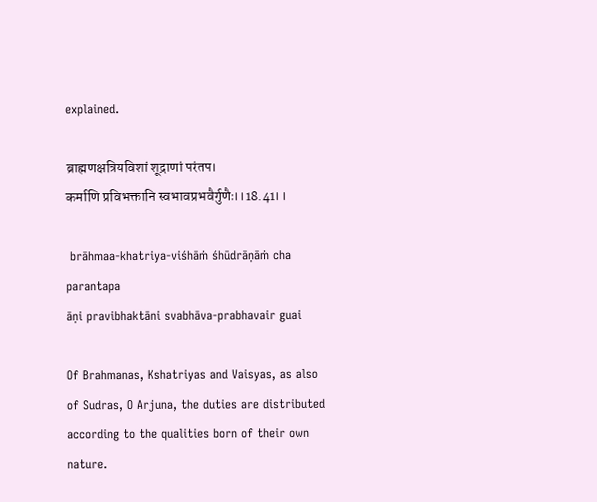explained.

ब्राह्मणक्षत्रियविशां शूद्राणां परंतप।
कर्माणि प्रविभक्तानि स्वभावप्रभवैर्गुणैः।।18.41।।

 brāhmaa-khatriya-viśhāṁ śhūdrāṇāṁ cha parantapa
āṇi pravibhaktāni svabhāva-prabhavair guai

Of Brahmanas, Kshatriyas and Vaisyas, as also of Sudras, O Arjuna, the duties are distributed according to the qualities born of their own nature.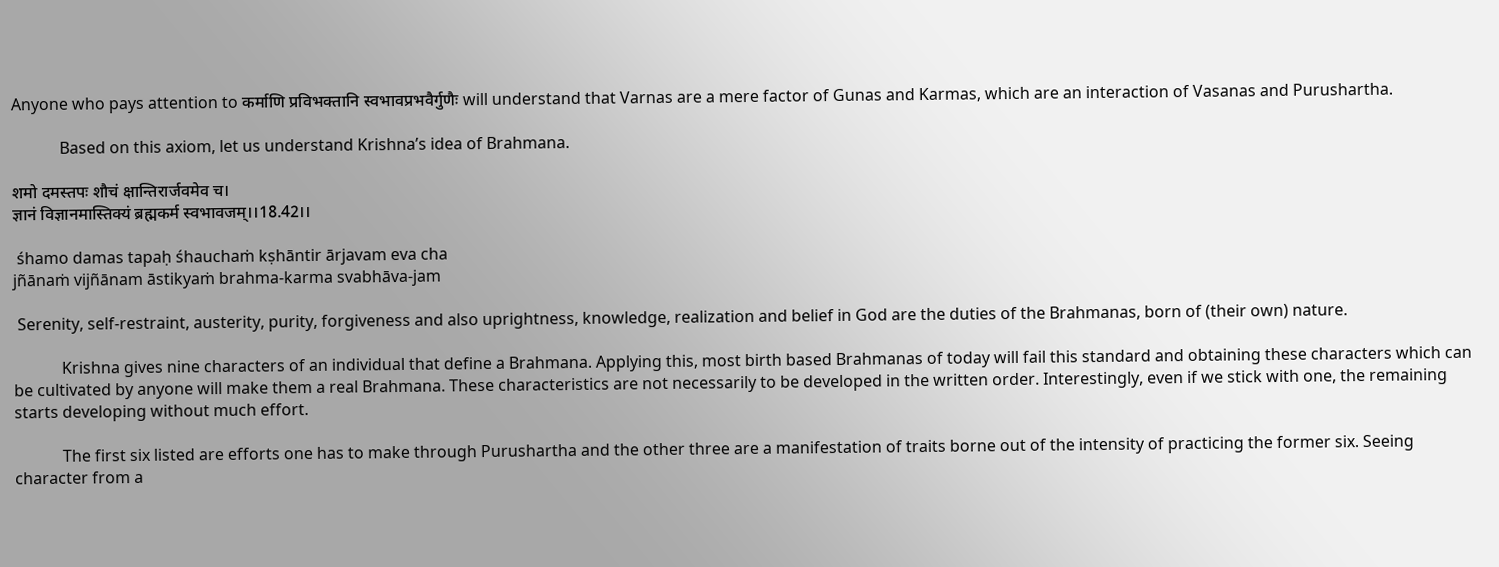Anyone who pays attention to कर्माणि प्रविभक्तानि स्वभावप्रभवैर्गुणैः will understand that Varnas are a mere factor of Gunas and Karmas, which are an interaction of Vasanas and Purushartha.

            Based on this axiom, let us understand Krishna’s idea of Brahmana.

शमो दमस्तपः शौचं क्षान्तिरार्जवमेव च।
ज्ञानं विज्ञानमास्तिक्यं ब्रह्मकर्म स्वभावजम्।।18.42।।

 śhamo damas tapaḥ śhauchaṁ kṣhāntir ārjavam eva cha
jñānaṁ vijñānam āstikyaṁ brahma-karma svabhāva-jam

 Serenity, self-restraint, austerity, purity, forgiveness and also uprightness, knowledge, realization and belief in God are the duties of the Brahmanas, born of (their own) nature.

            Krishna gives nine characters of an individual that define a Brahmana. Applying this, most birth based Brahmanas of today will fail this standard and obtaining these characters which can be cultivated by anyone will make them a real Brahmana. These characteristics are not necessarily to be developed in the written order. Interestingly, even if we stick with one, the remaining starts developing without much effort.

            The first six listed are efforts one has to make through Purushartha and the other three are a manifestation of traits borne out of the intensity of practicing the former six. Seeing character from a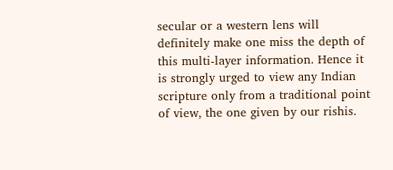secular or a western lens will definitely make one miss the depth of this multi-layer information. Hence it is strongly urged to view any Indian scripture only from a traditional point of view, the one given by our rishis.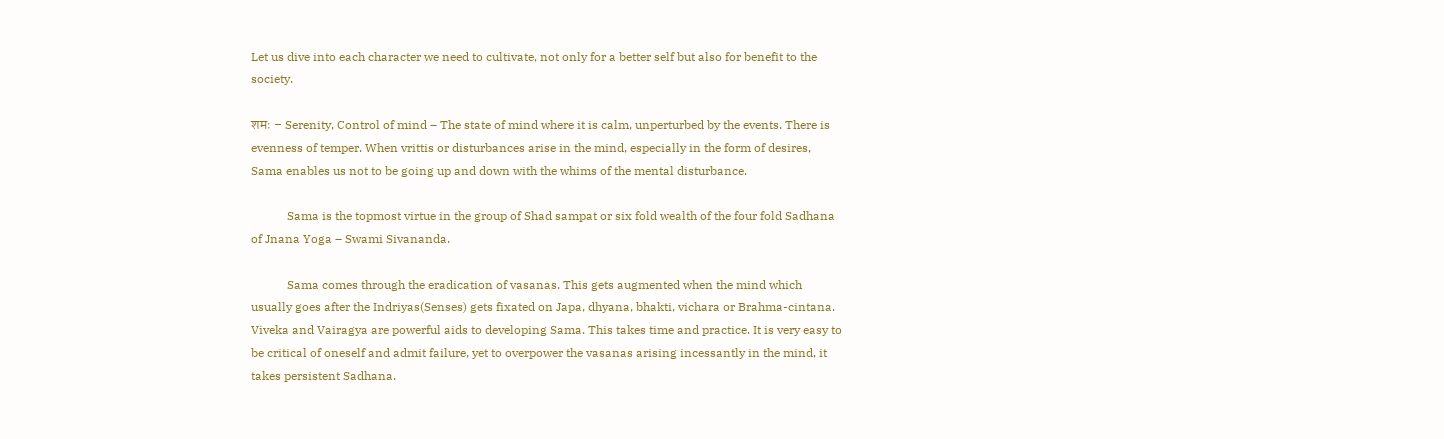Let us dive into each character we need to cultivate, not only for a better self but also for benefit to the society.

शमः – Serenity, Control of mind – The state of mind where it is calm, unperturbed by the events. There is evenness of temper. When vrittis or disturbances arise in the mind, especially in the form of desires, Sama enables us not to be going up and down with the whims of the mental disturbance.

            Sama is the topmost virtue in the group of Shad sampat or six fold wealth of the four fold Sadhana of Jnana Yoga – Swami Sivananda.

            Sama comes through the eradication of vasanas. This gets augmented when the mind which usually goes after the Indriyas(Senses) gets fixated on Japa, dhyana, bhakti, vichara or Brahma-cintana. Viveka and Vairagya are powerful aids to developing Sama. This takes time and practice. It is very easy to be critical of oneself and admit failure, yet to overpower the vasanas arising incessantly in the mind, it takes persistent Sadhana.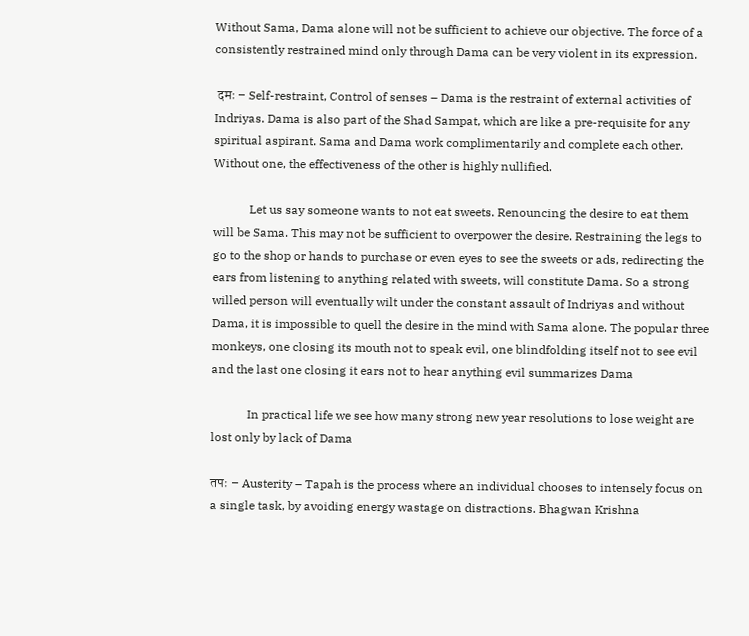Without Sama, Dama alone will not be sufficient to achieve our objective. The force of a consistently restrained mind only through Dama can be very violent in its expression.

 दमः – Self-restraint, Control of senses – Dama is the restraint of external activities of Indriyas. Dama is also part of the Shad Sampat, which are like a pre-requisite for any spiritual aspirant. Sama and Dama work complimentarily and complete each other. Without one, the effectiveness of the other is highly nullified.

            Let us say someone wants to not eat sweets. Renouncing the desire to eat them will be Sama. This may not be sufficient to overpower the desire. Restraining the legs to go to the shop or hands to purchase or even eyes to see the sweets or ads, redirecting the ears from listening to anything related with sweets, will constitute Dama. So a strong willed person will eventually wilt under the constant assault of Indriyas and without Dama, it is impossible to quell the desire in the mind with Sama alone. The popular three monkeys, one closing its mouth not to speak evil, one blindfolding itself not to see evil and the last one closing it ears not to hear anything evil summarizes Dama

            In practical life we see how many strong new year resolutions to lose weight are lost only by lack of Dama

तपः – Austerity – Tapah is the process where an individual chooses to intensely focus on a single task, by avoiding energy wastage on distractions. Bhagwan Krishna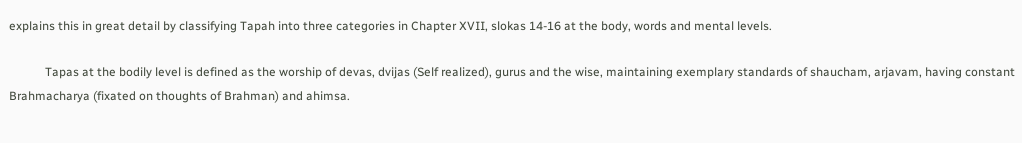explains this in great detail by classifying Tapah into three categories in Chapter XVII, slokas 14-16 at the body, words and mental levels.

            Tapas at the bodily level is defined as the worship of devas, dvijas (Self realized), gurus and the wise, maintaining exemplary standards of shaucham, arjavam, having constant Brahmacharya (fixated on thoughts of Brahman) and ahimsa.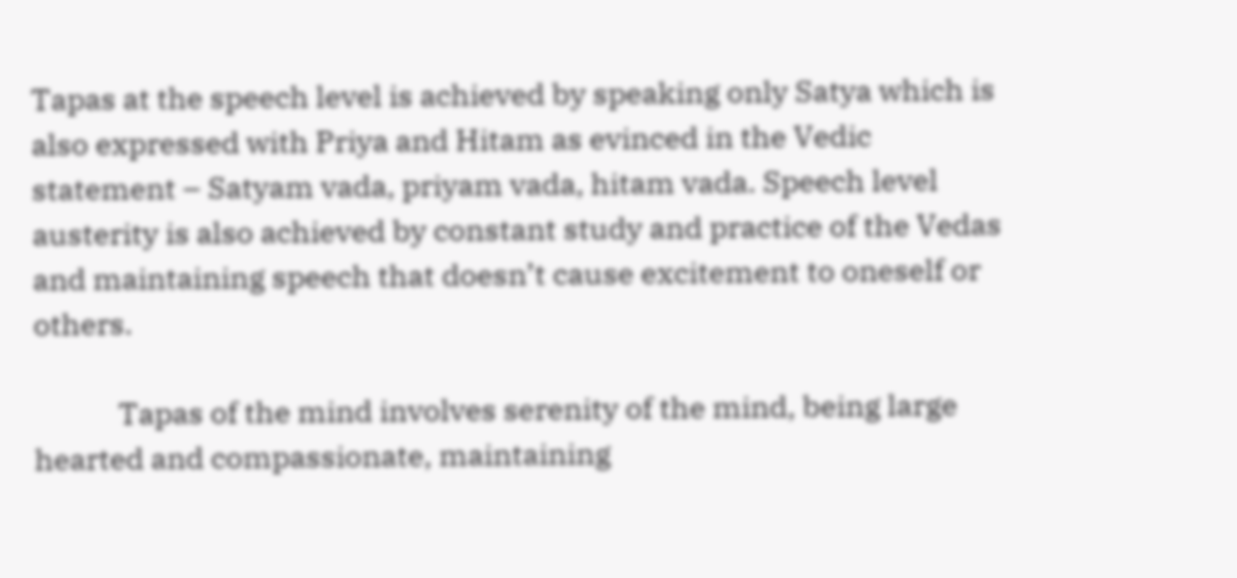Tapas at the speech level is achieved by speaking only Satya which is also expressed with Priya and Hitam as evinced in the Vedic statement – Satyam vada, priyam vada, hitam vada. Speech level austerity is also achieved by constant study and practice of the Vedas and maintaining speech that doesn’t cause excitement to oneself or others.

            Tapas of the mind involves serenity of the mind, being large hearted and compassionate, maintaining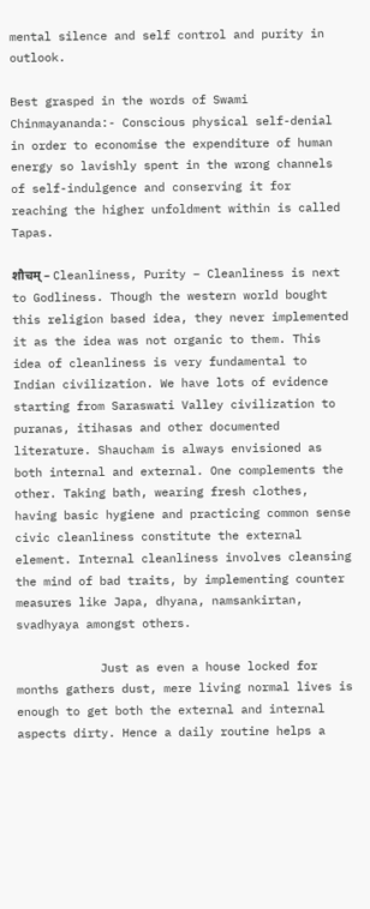mental silence and self control and purity in outlook.

Best grasped in the words of Swami Chinmayananda:- Conscious physical self-denial in order to economise the expenditure of human energy so lavishly spent in the wrong channels of self-indulgence and conserving it for reaching the higher unfoldment within is called Tapas.

शौचम् – Cleanliness, Purity – Cleanliness is next to Godliness. Though the western world bought this religion based idea, they never implemented it as the idea was not organic to them. This idea of cleanliness is very fundamental to Indian civilization. We have lots of evidence starting from Saraswati Valley civilization to puranas, itihasas and other documented literature. Shaucham is always envisioned as both internal and external. One complements the other. Taking bath, wearing fresh clothes, having basic hygiene and practicing common sense civic cleanliness constitute the external element. Internal cleanliness involves cleansing the mind of bad traits, by implementing counter measures like Japa, dhyana, namsankirtan, svadhyaya amongst others.

            Just as even a house locked for months gathers dust, mere living normal lives is enough to get both the external and internal aspects dirty. Hence a daily routine helps a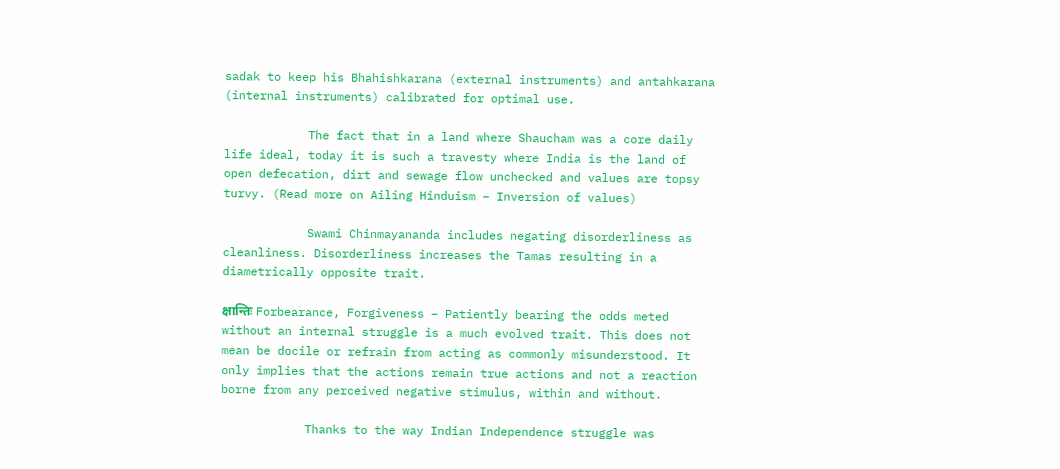sadak to keep his Bhahishkarana (external instruments) and antahkarana (internal instruments) calibrated for optimal use.

            The fact that in a land where Shaucham was a core daily life ideal, today it is such a travesty where India is the land of open defecation, dirt and sewage flow unchecked and values are topsy turvy. (Read more on Ailing Hinduism – Inversion of values)

            Swami Chinmayananda includes negating disorderliness as cleanliness. Disorderliness increases the Tamas resulting in a diametrically opposite trait.

क्षान्तिः Forbearance, Forgiveness – Patiently bearing the odds meted without an internal struggle is a much evolved trait. This does not mean be docile or refrain from acting as commonly misunderstood. It only implies that the actions remain true actions and not a reaction borne from any perceived negative stimulus, within and without.

            Thanks to the way Indian Independence struggle was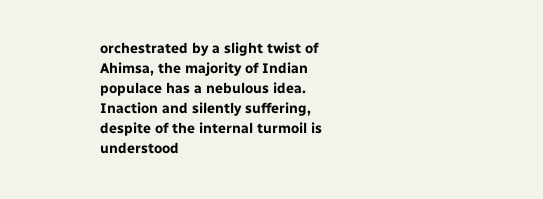orchestrated by a slight twist of Ahimsa, the majority of Indian populace has a nebulous idea. Inaction and silently suffering, despite of the internal turmoil is understood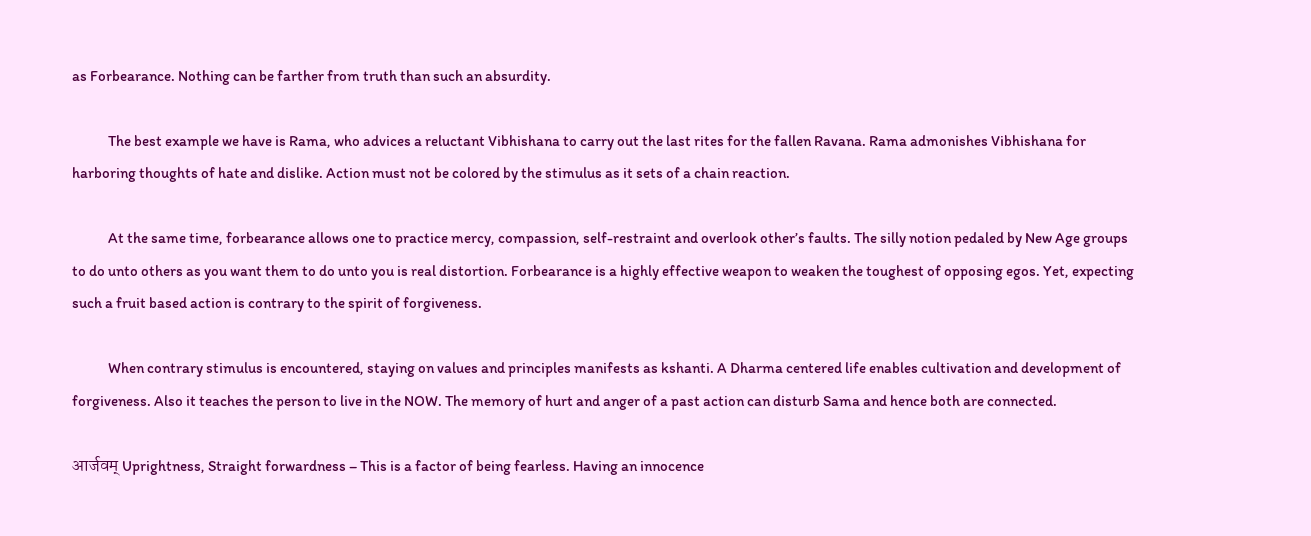as Forbearance. Nothing can be farther from truth than such an absurdity.

            The best example we have is Rama, who advices a reluctant Vibhishana to carry out the last rites for the fallen Ravana. Rama admonishes Vibhishana for harboring thoughts of hate and dislike. Action must not be colored by the stimulus as it sets of a chain reaction.

            At the same time, forbearance allows one to practice mercy, compassion, self-restraint and overlook other’s faults. The silly notion pedaled by New Age groups to do unto others as you want them to do unto you is real distortion. Forbearance is a highly effective weapon to weaken the toughest of opposing egos. Yet, expecting such a fruit based action is contrary to the spirit of forgiveness.

            When contrary stimulus is encountered, staying on values and principles manifests as kshanti. A Dharma centered life enables cultivation and development of forgiveness. Also it teaches the person to live in the NOW. The memory of hurt and anger of a past action can disturb Sama and hence both are connected.

आर्जवम् Uprightness, Straight forwardness – This is a factor of being fearless. Having an innocence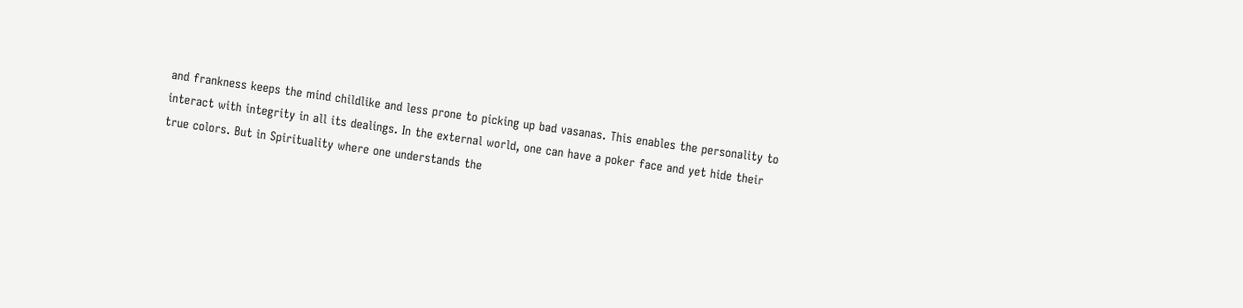and frankness keeps the mind childlike and less prone to picking up bad vasanas. This enables the personality to interact with integrity in all its dealings. In the external world, one can have a poker face and yet hide their true colors. But in Spirituality where one understands the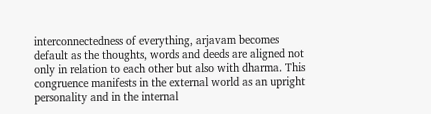interconnectedness of everything, arjavam becomes default as the thoughts, words and deeds are aligned not only in relation to each other but also with dharma. This congruence manifests in the external world as an upright personality and in the internal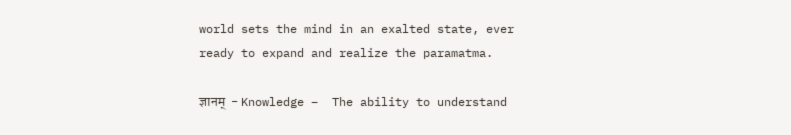world sets the mind in an exalted state, ever ready to expand and realize the paramatma.

ज्ञानम्  - Knowledge –  The ability to understand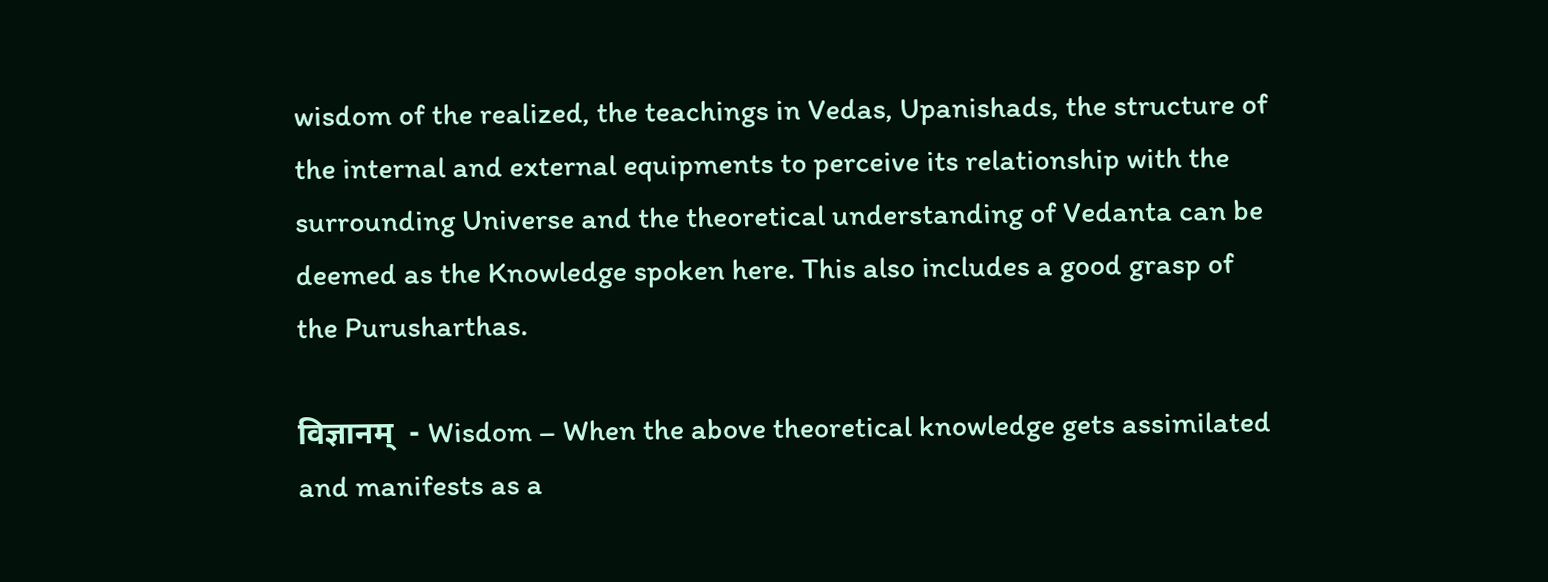wisdom of the realized, the teachings in Vedas, Upanishads, the structure of the internal and external equipments to perceive its relationship with the surrounding Universe and the theoretical understanding of Vedanta can be deemed as the Knowledge spoken here. This also includes a good grasp of the Purusharthas.

विज्ञानम्  - Wisdom – When the above theoretical knowledge gets assimilated and manifests as a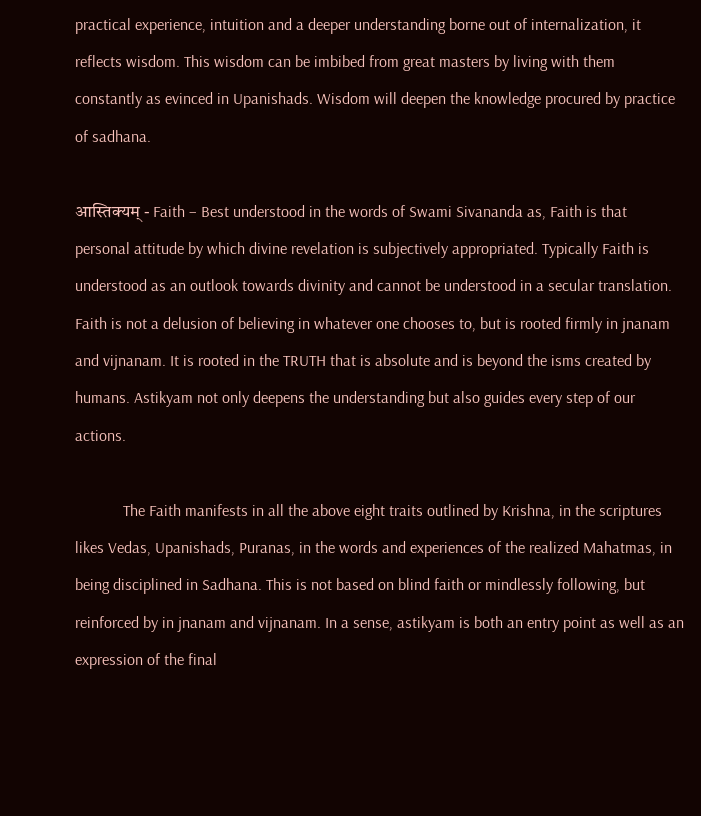practical experience, intuition and a deeper understanding borne out of internalization, it reflects wisdom. This wisdom can be imbibed from great masters by living with them constantly as evinced in Upanishads. Wisdom will deepen the knowledge procured by practice of sadhana.

आस्तिक्यम् - Faith – Best understood in the words of Swami Sivananda as, Faith is that personal attitude by which divine revelation is subjectively appropriated. Typically Faith is understood as an outlook towards divinity and cannot be understood in a secular translation. Faith is not a delusion of believing in whatever one chooses to, but is rooted firmly in jnanam and vijnanam. It is rooted in the TRUTH that is absolute and is beyond the isms created by humans. Astikyam not only deepens the understanding but also guides every step of our actions.

            The Faith manifests in all the above eight traits outlined by Krishna, in the scriptures likes Vedas, Upanishads, Puranas, in the words and experiences of the realized Mahatmas, in being disciplined in Sadhana. This is not based on blind faith or mindlessly following, but reinforced by in jnanam and vijnanam. In a sense, astikyam is both an entry point as well as an expression of the final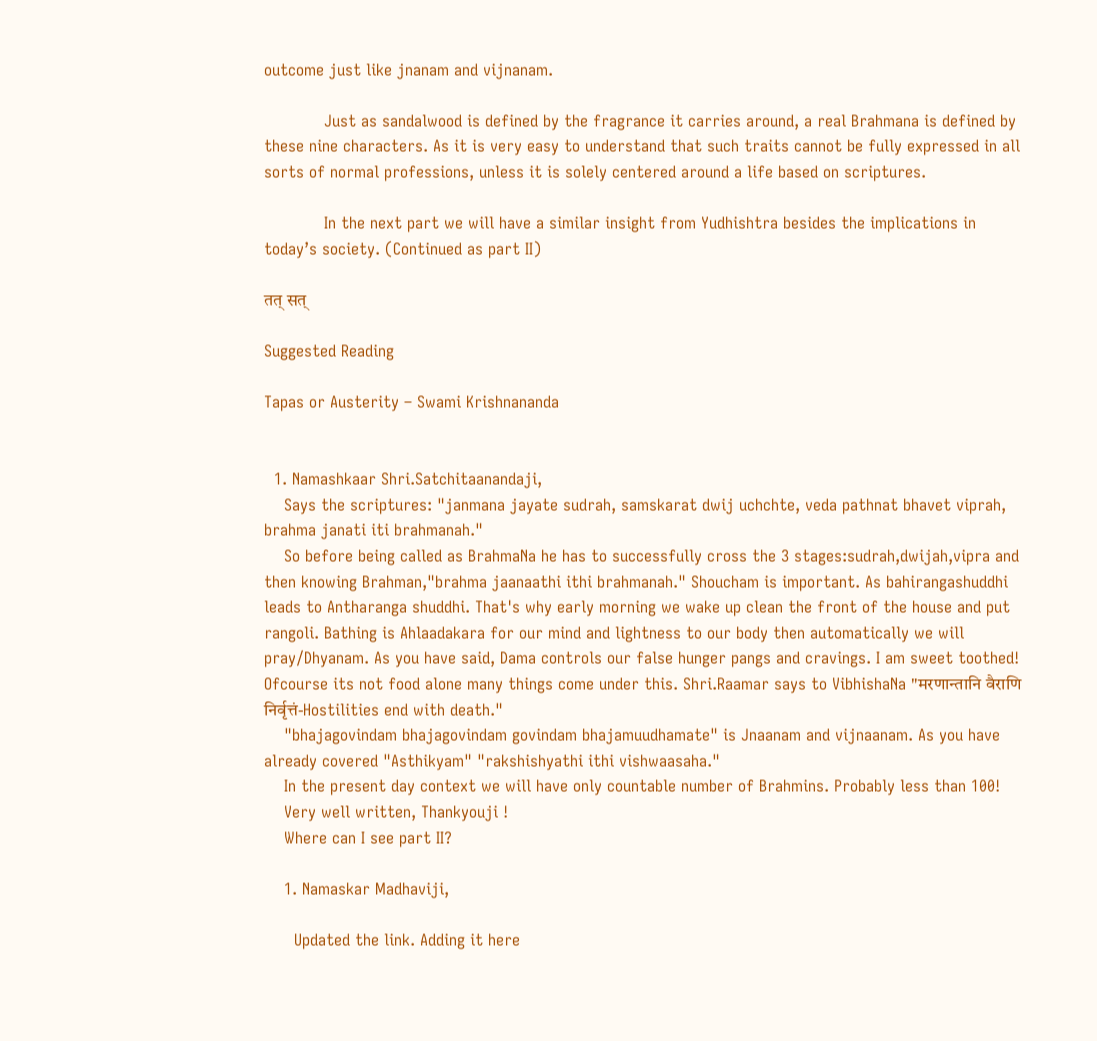outcome just like jnanam and vijnanam.

            Just as sandalwood is defined by the fragrance it carries around, a real Brahmana is defined by these nine characters. As it is very easy to understand that such traits cannot be fully expressed in all sorts of normal professions, unless it is solely centered around a life based on scriptures.

            In the next part we will have a similar insight from Yudhishtra besides the implications in today’s society. (Continued as part II)

तत् सत्

Suggested Reading

Tapas or Austerity – Swami Krishnananda


  1. Namashkaar Shri.Satchitaanandaji,
    Says the scriptures: "janmana jayate sudrah, samskarat dwij uchchte, veda pathnat bhavet viprah, brahma janati iti brahmanah."
    So before being called as BrahmaNa he has to successfully cross the 3 stages:sudrah,dwijah,vipra and then knowing Brahman,"brahma jaanaathi ithi brahmanah." Shoucham is important. As bahirangashuddhi leads to Antharanga shuddhi. That's why early morning we wake up clean the front of the house and put rangoli. Bathing is Ahlaadakara for our mind and lightness to our body then automatically we will pray/Dhyanam. As you have said, Dama controls our false hunger pangs and cravings. I am sweet toothed! Ofcourse its not food alone many things come under this. Shri.Raamar says to VibhishaNa "मरणान्तानि वैराणि निर्वृत्तं-Hostilities end with death."
    "bhajagovindam bhajagovindam govindam bhajamuudhamate" is Jnaanam and vijnaanam. As you have already covered "Asthikyam" "rakshishyathi ithi vishwaasaha."
    In the present day context we will have only countable number of Brahmins. Probably less than 100!
    Very well written, Thankyouji !
    Where can I see part II?

    1. Namaskar Madhaviji,

      Updated the link. Adding it here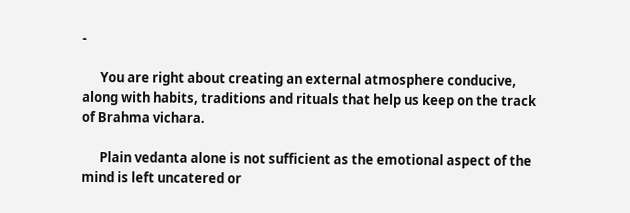-

      You are right about creating an external atmosphere conducive, along with habits, traditions and rituals that help us keep on the track of Brahma vichara.

      Plain vedanta alone is not sufficient as the emotional aspect of the mind is left uncatered or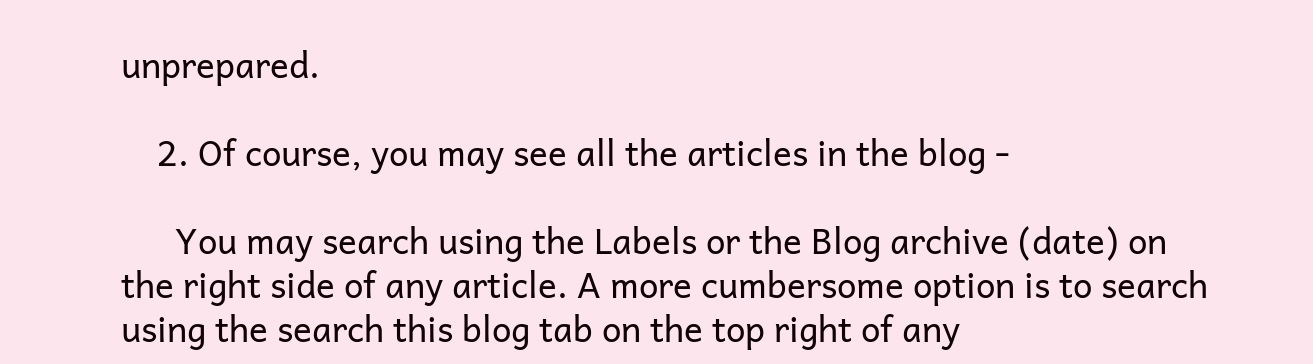unprepared.

    2. Of course, you may see all the articles in the blog -

      You may search using the Labels or the Blog archive (date) on the right side of any article. A more cumbersome option is to search using the search this blog tab on the top right of any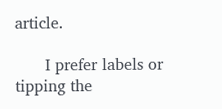article.

      I prefer labels or tipping the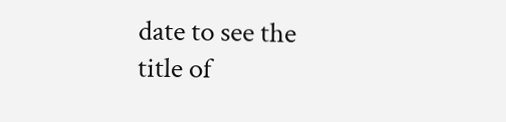date to see the title of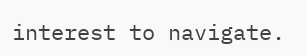interest to navigate.